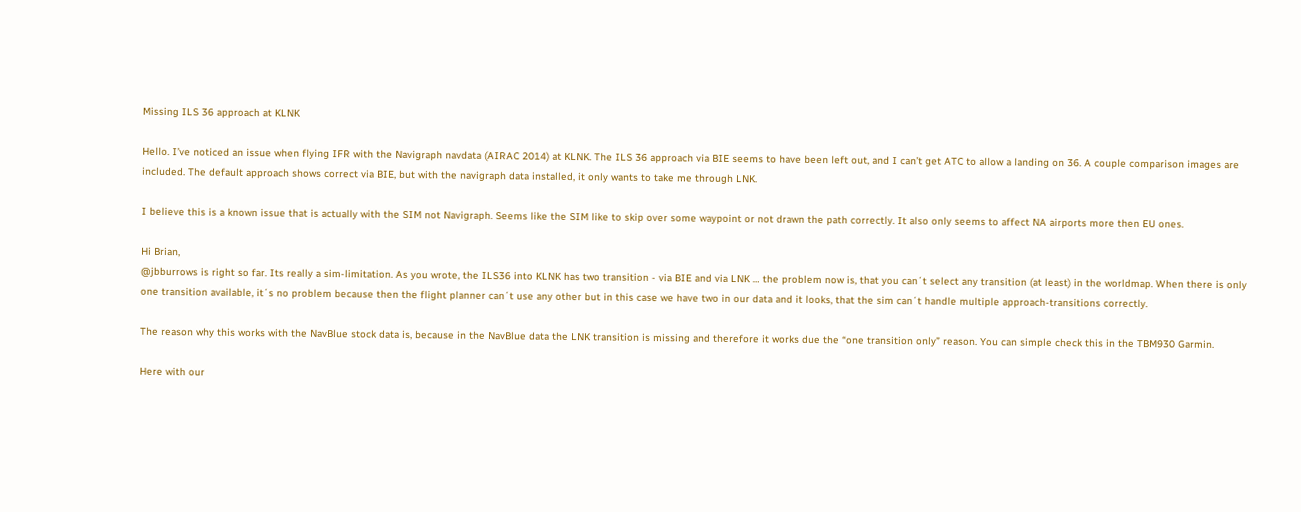Missing ILS 36 approach at KLNK

Hello. I’ve noticed an issue when flying IFR with the Navigraph navdata (AIRAC 2014) at KLNK. The ILS 36 approach via BIE seems to have been left out, and I can’t get ATC to allow a landing on 36. A couple comparison images are included. The default approach shows correct via BIE, but with the navigraph data installed, it only wants to take me through LNK.

I believe this is a known issue that is actually with the SIM not Navigraph. Seems like the SIM like to skip over some waypoint or not drawn the path correctly. It also only seems to affect NA airports more then EU ones.

Hi Brian,
@jbburrows is right so far. Its really a sim-limitation. As you wrote, the ILS36 into KLNK has two transition - via BIE and via LNK … the problem now is, that you can´t select any transition (at least) in the worldmap. When there is only one transition available, it´s no problem because then the flight planner can´t use any other but in this case we have two in our data and it looks, that the sim can´t handle multiple approach-transitions correctly.

The reason why this works with the NavBlue stock data is, because in the NavBlue data the LNK transition is missing and therefore it works due the “one transition only” reason. You can simple check this in the TBM930 Garmin.

Here with our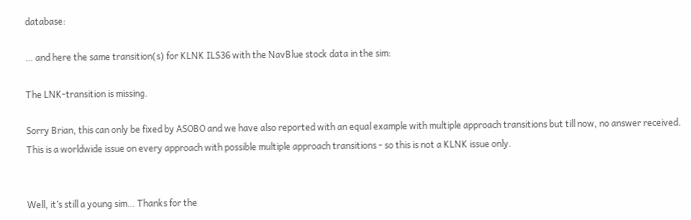database:

… and here the same transition(s) for KLNK ILS36 with the NavBlue stock data in the sim:

The LNK-transition is missing.

Sorry Brian, this can only be fixed by ASOBO and we have also reported with an equal example with multiple approach transitions but till now, no answer received. This is a worldwide issue on every approach with possible multiple approach transitions - so this is not a KLNK issue only.


Well, it’s still a young sim… Thanks for the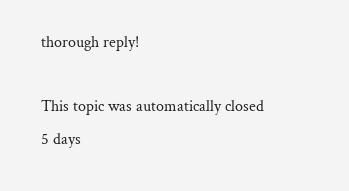thorough reply!

This topic was automatically closed 5 days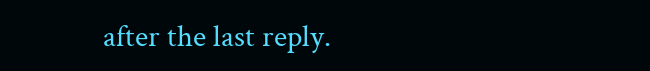after the last reply.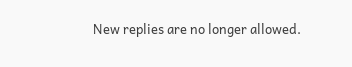New replies are no longer allowed.